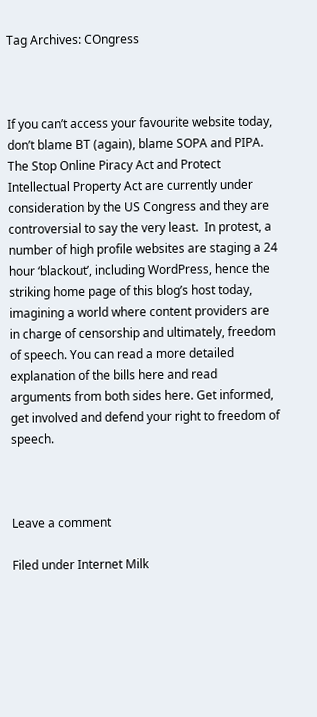Tag Archives: COngress



If you can’t access your favourite website today, don’t blame BT (again), blame SOPA and PIPA. The Stop Online Piracy Act and Protect Intellectual Property Act are currently under consideration by the US Congress and they are controversial to say the very least.  In protest, a number of high profile websites are staging a 24 hour ‘blackout’, including WordPress, hence the striking home page of this blog’s host today, imagining a world where content providers are in charge of censorship and ultimately, freedom of speech. You can read a more detailed explanation of the bills here and read arguments from both sides here. Get informed, get involved and defend your right to freedom of speech.



Leave a comment

Filed under Internet Milk